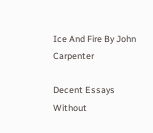Ice And Fire By John Carpenter

Decent Essays
Without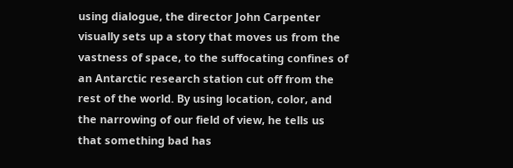using dialogue, the director John Carpenter visually sets up a story that moves us from the vastness of space, to the suffocating confines of an Antarctic research station cut off from the rest of the world. By using location, color, and the narrowing of our field of view, he tells us that something bad has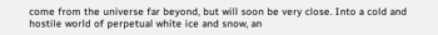come from the universe far beyond, but will soon be very close. Into a cold and hostile world of perpetual white ice and snow, an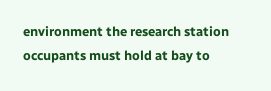environment the research station occupants must hold at bay to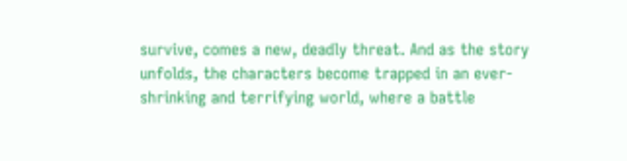survive, comes a new, deadly threat. And as the story unfolds, the characters become trapped in an ever-shrinking and terrifying world, where a battle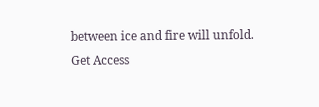between ice and fire will unfold.
Get Access